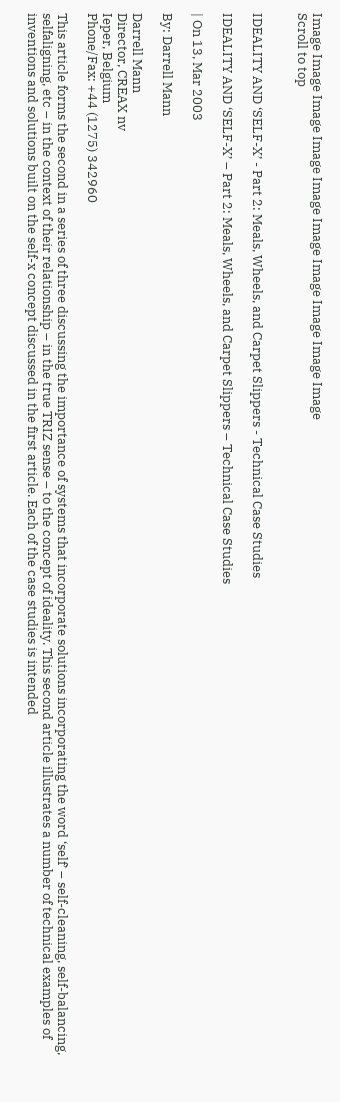Image Image Image Image Image Image Image Image Image Image
Scroll to top


IDEALITY AND ‘SELF-X’ - Part 2: Meals, Wheels, and Carpet Slippers - Technical Case Studies

IDEALITY AND ‘SELF-X’ – Part 2: Meals, Wheels, and Carpet Slippers – Technical Case Studies

| On 13, Mar 2003

By: Darrell Mann

Darrell Mann
Director, CREAX nv
Ieper, Belgium
Phone/Fax: +44 (1275) 342960

This article forms the second in a series of three discussing the importance of systems that incorporate solutions incorporating the word ‘self’ – self-cleaning, self-balancing, selfaligning, etc – in the context of their relationship – in the true TRIZ sense – to the concept of ideality. This second article illustrates a number of technical examples of inventions and solutions built on the self-x concept discussed in the first article. Each of the case studies is intended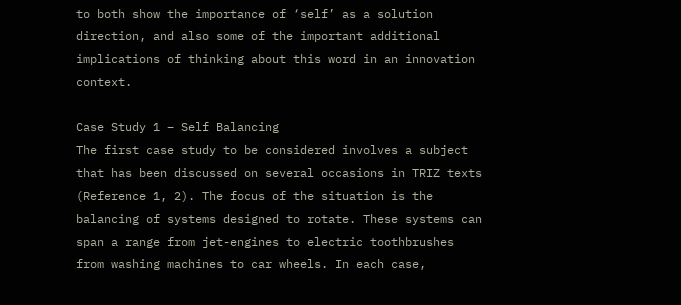to both show the importance of ‘self’ as a solution direction, and also some of the important additional implications of thinking about this word in an innovation context.

Case Study 1 – Self Balancing
The first case study to be considered involves a subject that has been discussed on several occasions in TRIZ texts (Reference 1, 2). The focus of the situation is the balancing of systems designed to rotate. These systems can span a range from jet-engines to electric toothbrushes from washing machines to car wheels. In each case,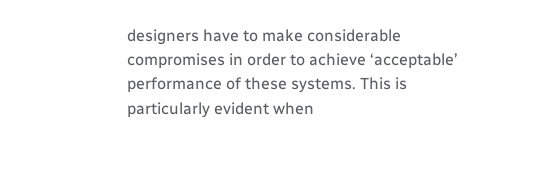designers have to make considerable compromises in order to achieve ‘acceptable’ performance of these systems. This is particularly evident when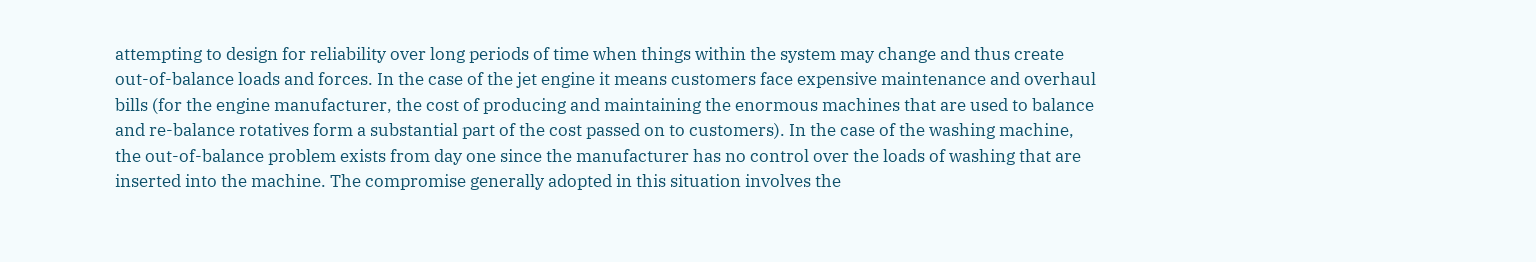attempting to design for reliability over long periods of time when things within the system may change and thus create out-of-balance loads and forces. In the case of the jet engine it means customers face expensive maintenance and overhaul bills (for the engine manufacturer, the cost of producing and maintaining the enormous machines that are used to balance and re-balance rotatives form a substantial part of the cost passed on to customers). In the case of the washing machine, the out-of-balance problem exists from day one since the manufacturer has no control over the loads of washing that are inserted into the machine. The compromise generally adopted in this situation involves the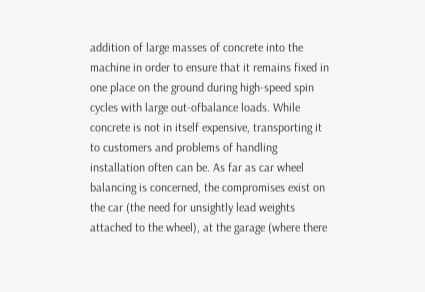addition of large masses of concrete into the machine in order to ensure that it remains fixed in one place on the ground during high-speed spin cycles with large out-ofbalance loads. While concrete is not in itself expensive, transporting it to customers and problems of handling installation often can be. As far as car wheel balancing is concerned, the compromises exist on the car (the need for unsightly lead weights attached to the wheel), at the garage (where there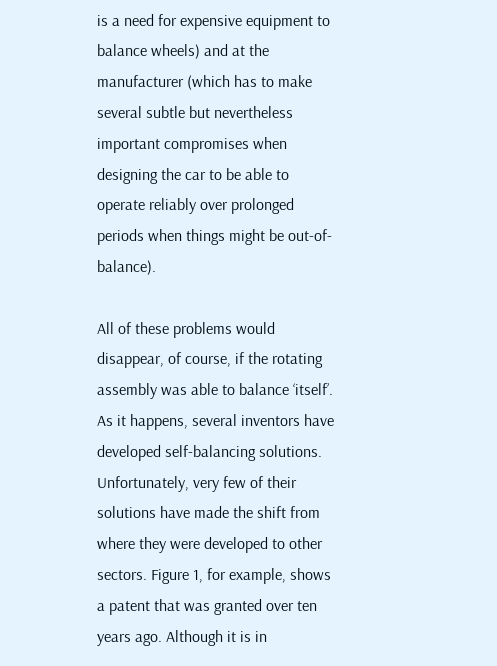is a need for expensive equipment to balance wheels) and at the manufacturer (which has to make several subtle but nevertheless important compromises when designing the car to be able to operate reliably over prolonged periods when things might be out-of-balance).

All of these problems would disappear, of course, if the rotating assembly was able to balance ‘itself’. As it happens, several inventors have developed self-balancing solutions. Unfortunately, very few of their solutions have made the shift from where they were developed to other sectors. Figure 1, for example, shows a patent that was granted over ten years ago. Although it is in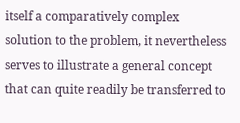itself a comparatively complex solution to the problem, it nevertheless serves to illustrate a general concept that can quite readily be transferred to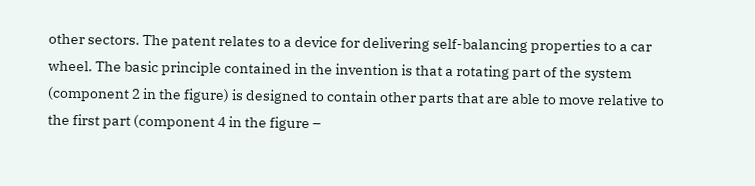other sectors. The patent relates to a device for delivering self-balancing properties to a car wheel. The basic principle contained in the invention is that a rotating part of the system (component 2 in the figure) is designed to contain other parts that are able to move relative to the first part (component 4 in the figure –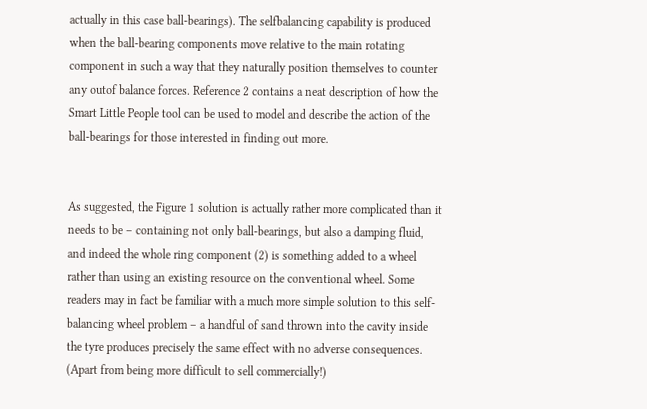actually in this case ball-bearings). The selfbalancing capability is produced when the ball-bearing components move relative to the main rotating component in such a way that they naturally position themselves to counter any outof balance forces. Reference 2 contains a neat description of how the Smart Little People tool can be used to model and describe the action of the ball-bearings for those interested in finding out more.


As suggested, the Figure 1 solution is actually rather more complicated than it needs to be – containing not only ball-bearings, but also a damping fluid, and indeed the whole ring component (2) is something added to a wheel rather than using an existing resource on the conventional wheel. Some readers may in fact be familiar with a much more simple solution to this self-balancing wheel problem – a handful of sand thrown into the cavity inside the tyre produces precisely the same effect with no adverse consequences. (Apart from being more difficult to sell commercially!)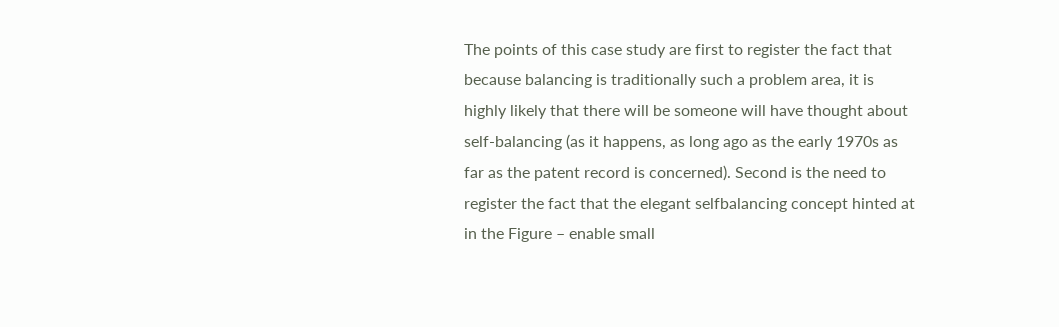The points of this case study are first to register the fact that because balancing is traditionally such a problem area, it is highly likely that there will be someone will have thought about self-balancing (as it happens, as long ago as the early 1970s as far as the patent record is concerned). Second is the need to register the fact that the elegant selfbalancing concept hinted at in the Figure – enable small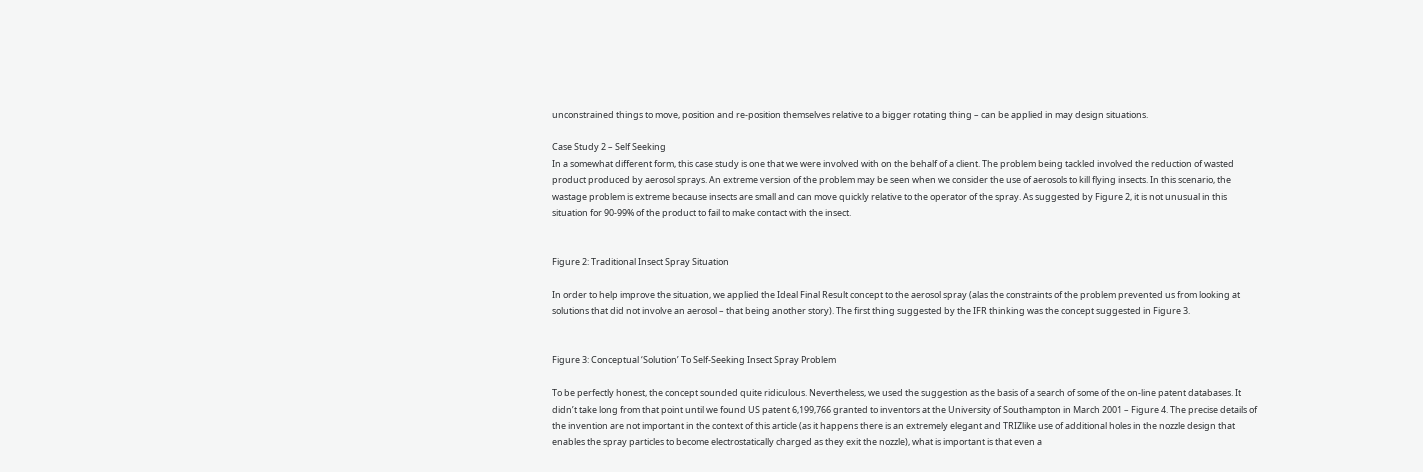unconstrained things to move, position and re-position themselves relative to a bigger rotating thing – can be applied in may design situations.

Case Study 2 – Self Seeking
In a somewhat different form, this case study is one that we were involved with on the behalf of a client. The problem being tackled involved the reduction of wasted product produced by aerosol sprays. An extreme version of the problem may be seen when we consider the use of aerosols to kill flying insects. In this scenario, the wastage problem is extreme because insects are small and can move quickly relative to the operator of the spray. As suggested by Figure 2, it is not unusual in this situation for 90-99% of the product to fail to make contact with the insect.


Figure 2: Traditional Insect Spray Situation

In order to help improve the situation, we applied the Ideal Final Result concept to the aerosol spray (alas the constraints of the problem prevented us from looking at solutions that did not involve an aerosol – that being another story). The first thing suggested by the IFR thinking was the concept suggested in Figure 3.


Figure 3: Conceptual ‘Solution’ To Self-Seeking Insect Spray Problem

To be perfectly honest, the concept sounded quite ridiculous. Nevertheless, we used the suggestion as the basis of a search of some of the on-line patent databases. It didn’t take long from that point until we found US patent 6,199,766 granted to inventors at the University of Southampton in March 2001 – Figure 4. The precise details of the invention are not important in the context of this article (as it happens there is an extremely elegant and TRIZlike use of additional holes in the nozzle design that enables the spray particles to become electrostatically charged as they exit the nozzle), what is important is that even a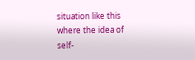situation like this where the idea of self-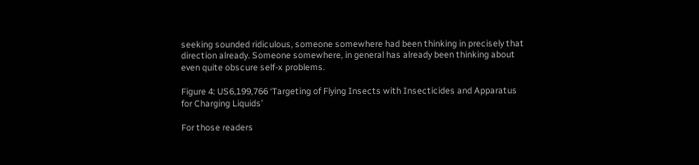seeking sounded ridiculous, someone somewhere had been thinking in precisely that direction already. Someone somewhere, in general has already been thinking about even quite obscure self-x problems.

Figure 4: US6,199,766 ‘Targeting of Flying Insects with Insecticides and Apparatus for Charging Liquids’

For those readers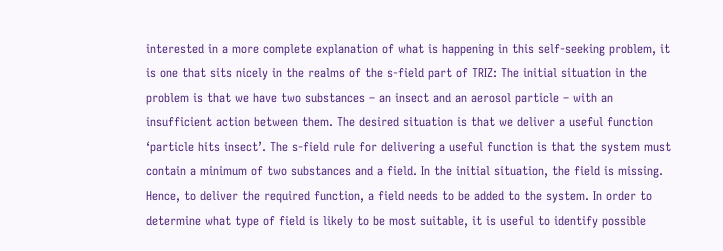interested in a more complete explanation of what is happening in this self-seeking problem, it is one that sits nicely in the realms of the s-field part of TRIZ: The initial situation in the problem is that we have two substances – an insect and an aerosol particle – with an insufficient action between them. The desired situation is that we deliver a useful function ‘particle hits insect’. The s-field rule for delivering a useful function is that the system must contain a minimum of two substances and a field. In the initial situation, the field is missing. Hence, to deliver the required function, a field needs to be added to the system. In order to determine what type of field is likely to be most suitable, it is useful to identify possible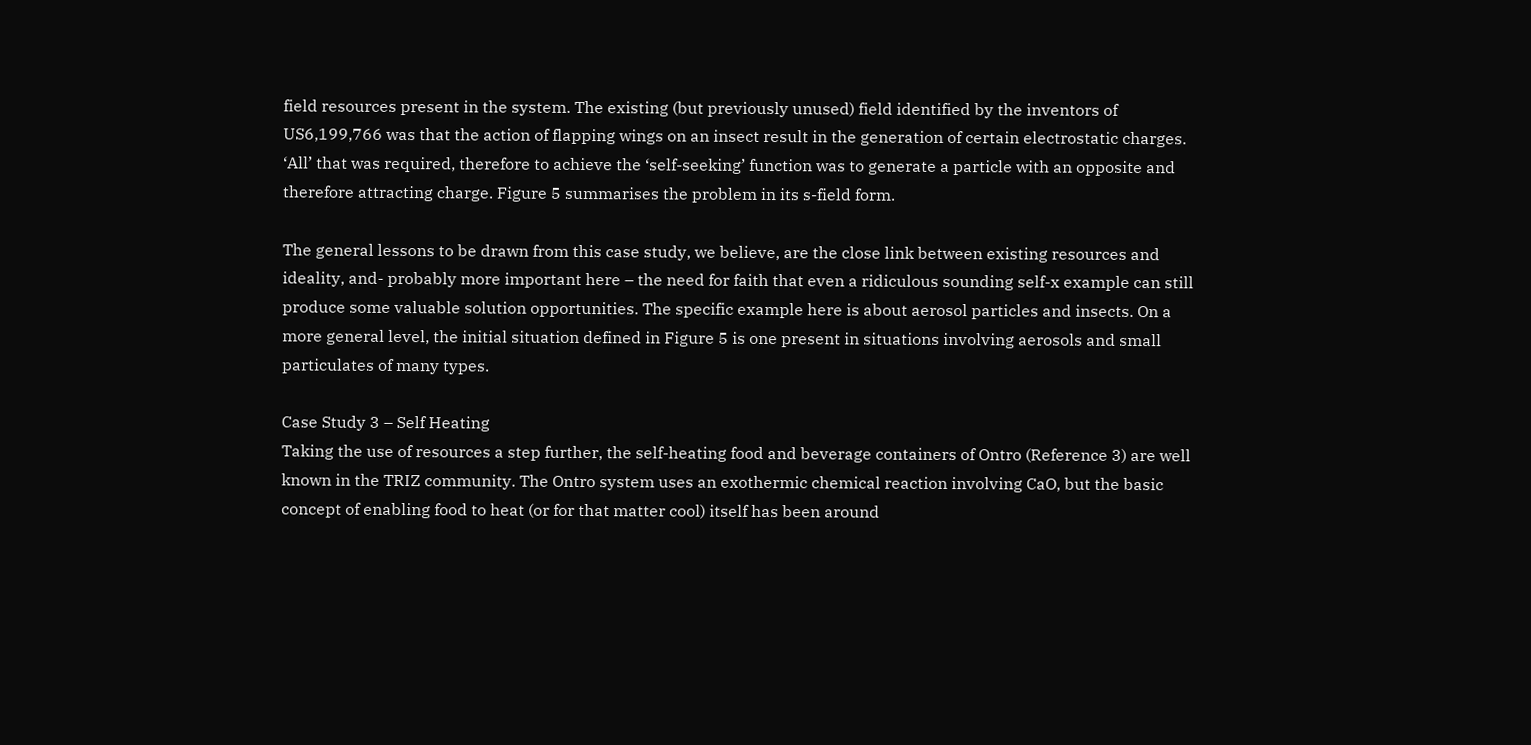field resources present in the system. The existing (but previously unused) field identified by the inventors of US6,199,766 was that the action of flapping wings on an insect result in the generation of certain electrostatic charges. ‘All’ that was required, therefore to achieve the ‘self-seeking’ function was to generate a particle with an opposite and therefore attracting charge. Figure 5 summarises the problem in its s-field form.

The general lessons to be drawn from this case study, we believe, are the close link between existing resources and ideality, and- probably more important here – the need for faith that even a ridiculous sounding self-x example can still produce some valuable solution opportunities. The specific example here is about aerosol particles and insects. On a more general level, the initial situation defined in Figure 5 is one present in situations involving aerosols and small particulates of many types.

Case Study 3 – Self Heating
Taking the use of resources a step further, the self-heating food and beverage containers of Ontro (Reference 3) are well known in the TRIZ community. The Ontro system uses an exothermic chemical reaction involving CaO, but the basic concept of enabling food to heat (or for that matter cool) itself has been around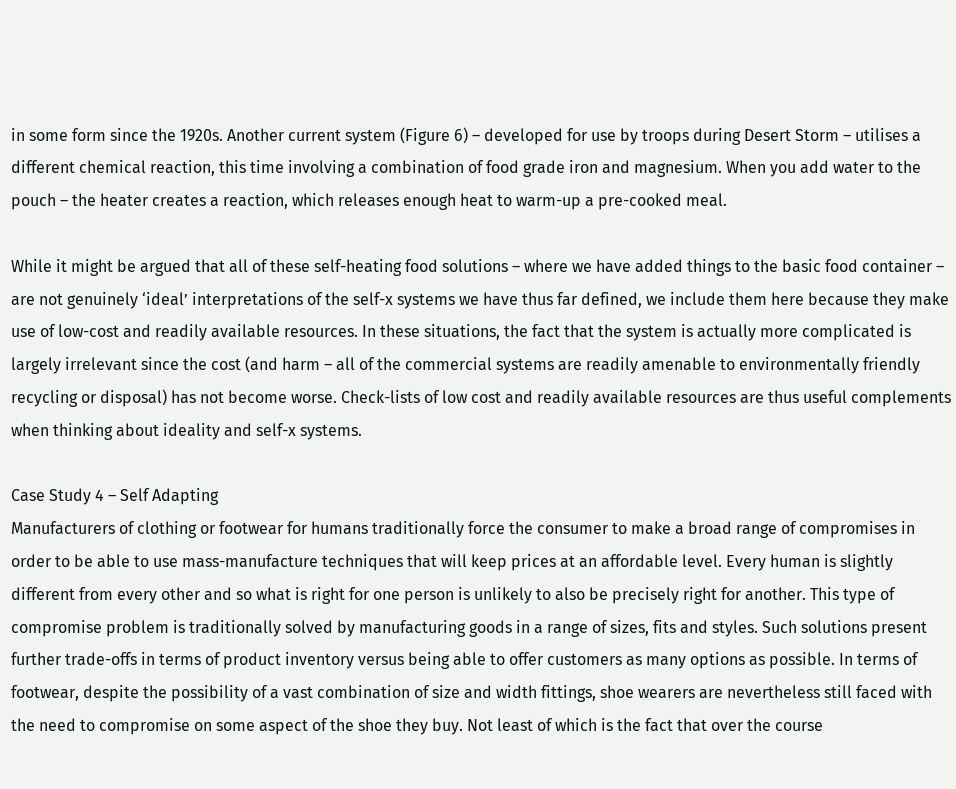in some form since the 1920s. Another current system (Figure 6) – developed for use by troops during Desert Storm – utilises a different chemical reaction, this time involving a combination of food grade iron and magnesium. When you add water to the pouch – the heater creates a reaction, which releases enough heat to warm-up a pre-cooked meal.

While it might be argued that all of these self-heating food solutions – where we have added things to the basic food container – are not genuinely ‘ideal’ interpretations of the self-x systems we have thus far defined, we include them here because they make use of low-cost and readily available resources. In these situations, the fact that the system is actually more complicated is largely irrelevant since the cost (and harm – all of the commercial systems are readily amenable to environmentally friendly recycling or disposal) has not become worse. Check-lists of low cost and readily available resources are thus useful complements when thinking about ideality and self-x systems.

Case Study 4 – Self Adapting
Manufacturers of clothing or footwear for humans traditionally force the consumer to make a broad range of compromises in order to be able to use mass-manufacture techniques that will keep prices at an affordable level. Every human is slightly different from every other and so what is right for one person is unlikely to also be precisely right for another. This type of compromise problem is traditionally solved by manufacturing goods in a range of sizes, fits and styles. Such solutions present further trade-offs in terms of product inventory versus being able to offer customers as many options as possible. In terms of footwear, despite the possibility of a vast combination of size and width fittings, shoe wearers are nevertheless still faced with the need to compromise on some aspect of the shoe they buy. Not least of which is the fact that over the course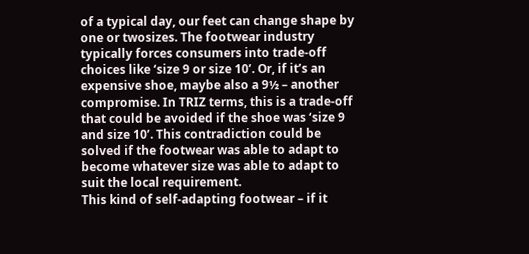of a typical day, our feet can change shape by one or twosizes. The footwear industry typically forces consumers into trade-off choices like ‘size 9 or size 10’. Or, if it’s an expensive shoe, maybe also a 9½ – another compromise. In TRIZ terms, this is a trade-off that could be avoided if the shoe was ‘size 9 and size 10’. This contradiction could be solved if the footwear was able to adapt to become whatever size was able to adapt to suit the local requirement.
This kind of self-adapting footwear – if it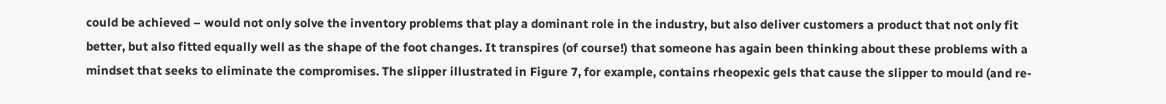could be achieved – would not only solve the inventory problems that play a dominant role in the industry, but also deliver customers a product that not only fit better, but also fitted equally well as the shape of the foot changes. It transpires (of course!) that someone has again been thinking about these problems with a mindset that seeks to eliminate the compromises. The slipper illustrated in Figure 7, for example, contains rheopexic gels that cause the slipper to mould (and re-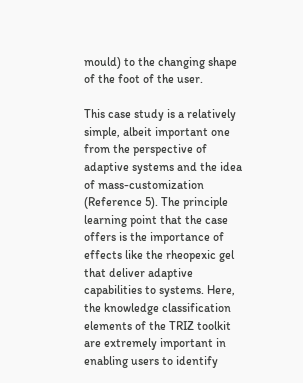mould) to the changing shape of the foot of the user.

This case study is a relatively simple, albeit important one from the perspective of adaptive systems and the idea of mass-customization (Reference 5). The principle learning point that the case offers is the importance of effects like the rheopexic gel that deliver adaptive capabilities to systems. Here, the knowledge classification elements of the TRIZ toolkit are extremely important in enabling users to identify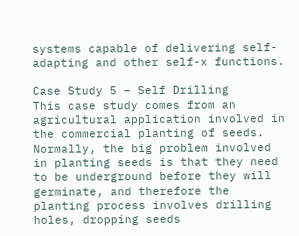systems capable of delivering self-adapting and other self-x functions.

Case Study 5 – Self Drilling
This case study comes from an agricultural application involved in the commercial planting of seeds. Normally, the big problem involved in planting seeds is that they need to be underground before they will germinate, and therefore the planting process involves drilling holes, dropping seeds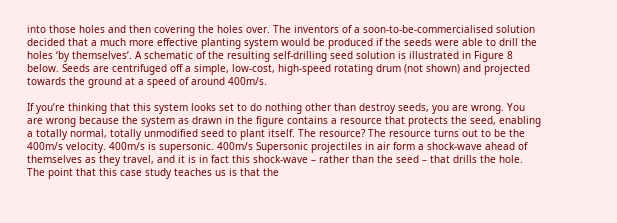into those holes and then covering the holes over. The inventors of a soon-to-be-commercialised solution decided that a much more effective planting system would be produced if the seeds were able to drill the holes ‘by themselves’. A schematic of the resulting self-drilling seed solution is illustrated in Figure 8 below. Seeds are centrifuged off a simple, low-cost, high-speed rotating drum (not shown) and projected towards the ground at a speed of around 400m/s.

If you’re thinking that this system looks set to do nothing other than destroy seeds, you are wrong. You are wrong because the system as drawn in the figure contains a resource that protects the seed, enabling a totally normal, totally unmodified seed to plant itself. The resource? The resource turns out to be the 400m/s velocity. 400m/s is supersonic. 400m/s Supersonic projectiles in air form a shock-wave ahead of themselves as they travel, and it is in fact this shock-wave – rather than the seed – that drills the hole.
The point that this case study teaches us is that the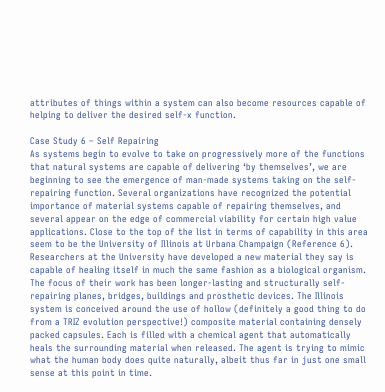attributes of things within a system can also become resources capable of helping to deliver the desired self-x function.

Case Study 6 – Self Repairing
As systems begin to evolve to take on progressively more of the functions that natural systems are capable of delivering ‘by themselves’, we are beginning to see the emergence of man-made systems taking on the self-repairing function. Several organizations have recognized the potential importance of material systems capable of repairing themselves, and several appear on the edge of commercial viability for certain high value applications. Close to the top of the list in terms of capability in this area seem to be the University of Illinois at Urbana Champaign (Reference 6). Researchers at the University have developed a new material they say is capable of healing itself in much the same fashion as a biological organism. The focus of their work has been longer-lasting and structurally self-repairing planes, bridges, buildings and prosthetic devices. The Illinois system is conceived around the use of hollow (definitely a good thing to do from a TRIZ evolution perspective!) composite material containing densely packed capsules. Each is filled with a chemical agent that automatically heals the surrounding material when released. The agent is trying to mimic what the human body does quite naturally, albeit thus far in just one small sense at this point in time.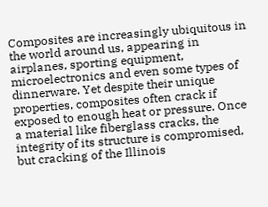Composites are increasingly ubiquitous in the world around us, appearing in airplanes, sporting equipment, microelectronics and even some types of dinnerware. Yet despite their unique properties, composites often crack if exposed to enough heat or pressure. Once a material like fiberglass cracks, the integrity of its structure is compromised, but cracking of the Illinois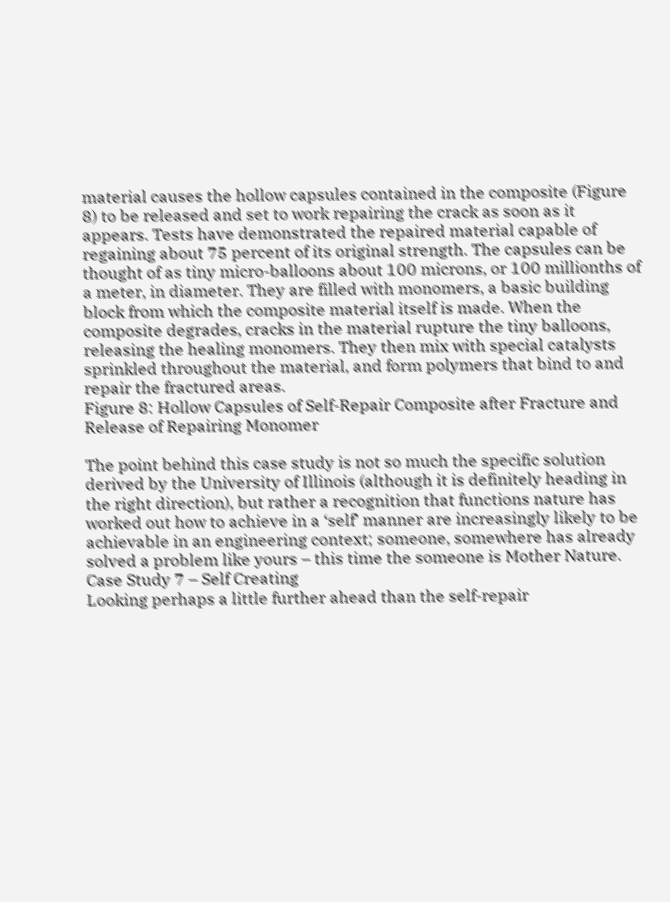material causes the hollow capsules contained in the composite (Figure 8) to be released and set to work repairing the crack as soon as it appears. Tests have demonstrated the repaired material capable of regaining about 75 percent of its original strength. The capsules can be thought of as tiny micro-balloons about 100 microns, or 100 millionths of a meter, in diameter. They are filled with monomers, a basic building block from which the composite material itself is made. When the composite degrades, cracks in the material rupture the tiny balloons, releasing the healing monomers. They then mix with special catalysts sprinkled throughout the material, and form polymers that bind to and repair the fractured areas.
Figure 8: Hollow Capsules of Self-Repair Composite after Fracture and Release of Repairing Monomer

The point behind this case study is not so much the specific solution derived by the University of Illinois (although it is definitely heading in the right direction), but rather a recognition that functions nature has worked out how to achieve in a ‘self’ manner are increasingly likely to be achievable in an engineering context; someone, somewhere has already solved a problem like yours – this time the someone is Mother Nature.
Case Study 7 – Self Creating
Looking perhaps a little further ahead than the self-repair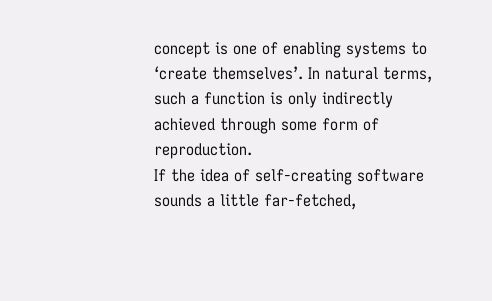concept is one of enabling systems to ‘create themselves’. In natural terms, such a function is only indirectly achieved through some form of reproduction.
If the idea of self-creating software sounds a little far-fetched,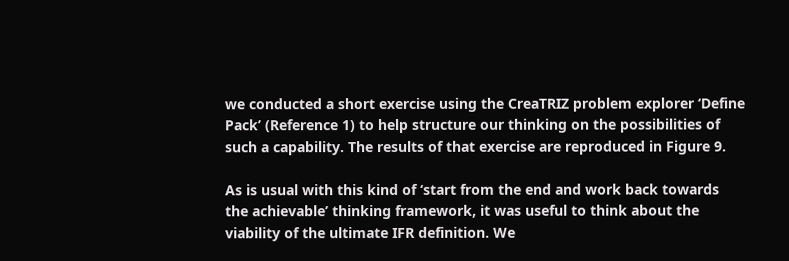we conducted a short exercise using the CreaTRIZ problem explorer ‘Define Pack’ (Reference 1) to help structure our thinking on the possibilities of such a capability. The results of that exercise are reproduced in Figure 9.

As is usual with this kind of ‘start from the end and work back towards the achievable’ thinking framework, it was useful to think about the viability of the ultimate IFR definition. We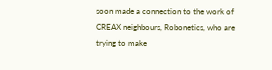soon made a connection to the work of CREAX neighbours, Robonetics, who are trying to make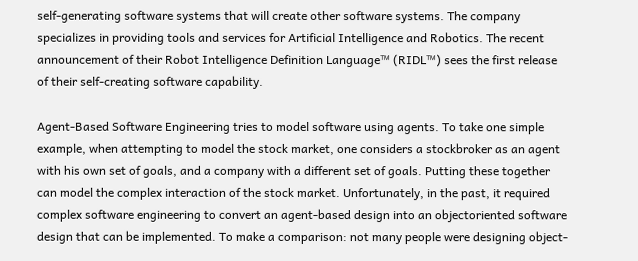self-generating software systems that will create other software systems. The company specializes in providing tools and services for Artificial Intelligence and Robotics. The recent announcement of their Robot Intelligence Definition Language™ (RIDL™) sees the first release of their self-creating software capability.

Agent-Based Software Engineering tries to model software using agents. To take one simple example, when attempting to model the stock market, one considers a stockbroker as an agent with his own set of goals, and a company with a different set of goals. Putting these together can model the complex interaction of the stock market. Unfortunately, in the past, it required complex software engineering to convert an agent-based design into an objectoriented software design that can be implemented. To make a comparison: not many people were designing object-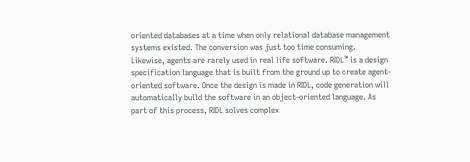oriented databases at a time when only relational database management systems existed. The conversion was just too time consuming. Likewise, agents are rarely used in real life software. RIDL™ is a design specification language that is built from the ground up to create agent-oriented software. Once the design is made in RIDL, code generation will automatically build the software in an object-oriented language. As part of this process, RIDL solves complex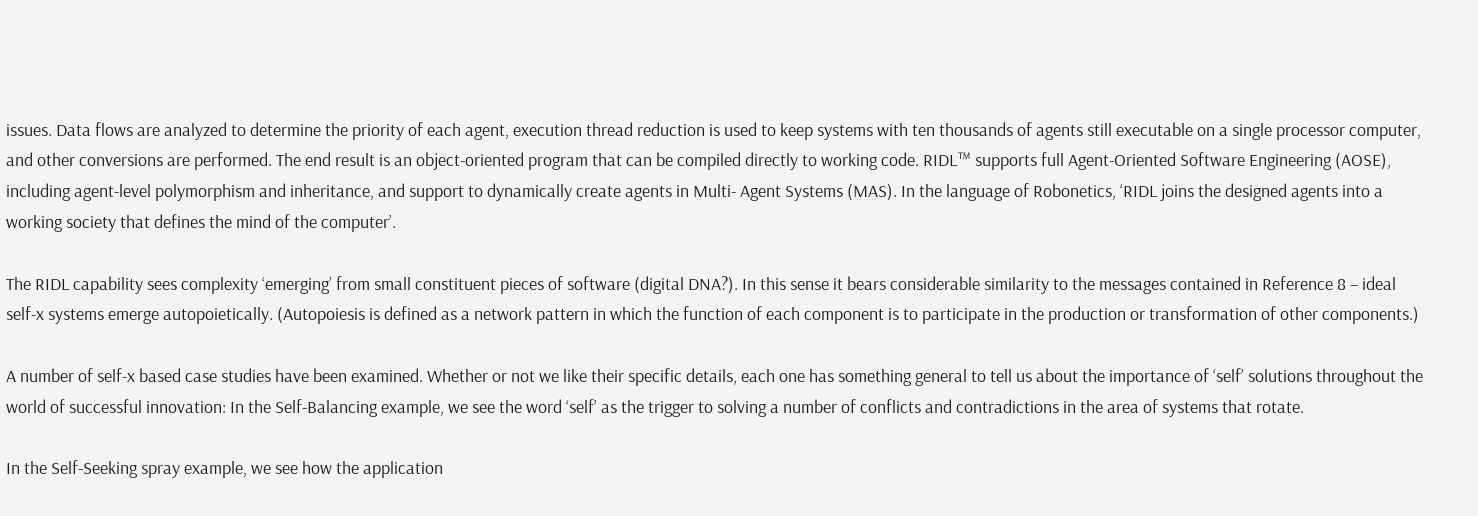issues. Data flows are analyzed to determine the priority of each agent, execution thread reduction is used to keep systems with ten thousands of agents still executable on a single processor computer, and other conversions are performed. The end result is an object-oriented program that can be compiled directly to working code. RIDL™ supports full Agent-Oriented Software Engineering (AOSE), including agent-level polymorphism and inheritance, and support to dynamically create agents in Multi- Agent Systems (MAS). In the language of Robonetics, ‘RIDL joins the designed agents into a working society that defines the mind of the computer’.

The RIDL capability sees complexity ‘emerging’ from small constituent pieces of software (digital DNA?). In this sense it bears considerable similarity to the messages contained in Reference 8 – ideal self-x systems emerge autopoietically. (Autopoiesis is defined as a network pattern in which the function of each component is to participate in the production or transformation of other components.)

A number of self-x based case studies have been examined. Whether or not we like their specific details, each one has something general to tell us about the importance of ‘self’ solutions throughout the world of successful innovation: In the Self-Balancing example, we see the word ‘self’ as the trigger to solving a number of conflicts and contradictions in the area of systems that rotate.

In the Self-Seeking spray example, we see how the application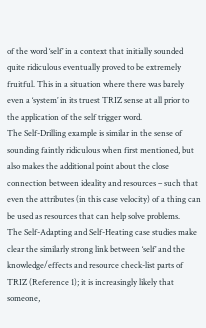of the word ‘self’ in a context that initially sounded quite ridiculous eventually proved to be extremely fruitful. This in a situation where there was barely even a ‘system’ in its truest TRIZ sense at all prior to the application of the self trigger word.
The Self-Drilling example is similar in the sense of sounding faintly ridiculous when first mentioned, but also makes the additional point about the close connection between ideality and resources – such that even the attributes (in this case velocity) of a thing can be used as resources that can help solve problems.
The Self-Adapting and Self-Heating case studies make clear the similarly strong link between ‘self’ and the knowledge/effects and resource check-list parts of TRIZ (Reference 1); it is increasingly likely that someone,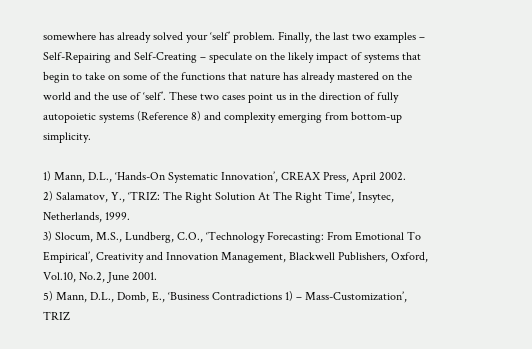somewhere has already solved your ‘self’ problem. Finally, the last two examples – Self-Repairing and Self-Creating – speculate on the likely impact of systems that begin to take on some of the functions that nature has already mastered on the world and the use of ‘self’. These two cases point us in the direction of fully autopoietic systems (Reference 8) and complexity emerging from bottom-up simplicity.

1) Mann, D.L., ‘Hands-On Systematic Innovation’, CREAX Press, April 2002.
2) Salamatov, Y., ‘TRIZ: The Right Solution At The Right Time’, Insytec, Netherlands, 1999.
3) Slocum, M.S., Lundberg, C.O., ‘Technology Forecasting: From Emotional To Empirical’, Creativity and Innovation Management, Blackwell Publishers, Oxford, Vol.10, No.2, June 2001.
5) Mann, D.L., Domb, E., ‘Business Contradictions 1) – Mass-Customization’, TRIZ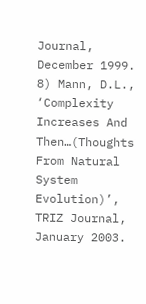Journal, December 1999.
8) Mann, D.L., ‘Complexity Increases And Then…(Thoughts From Natural System Evolution)’, TRIZ Journal, January 2003.